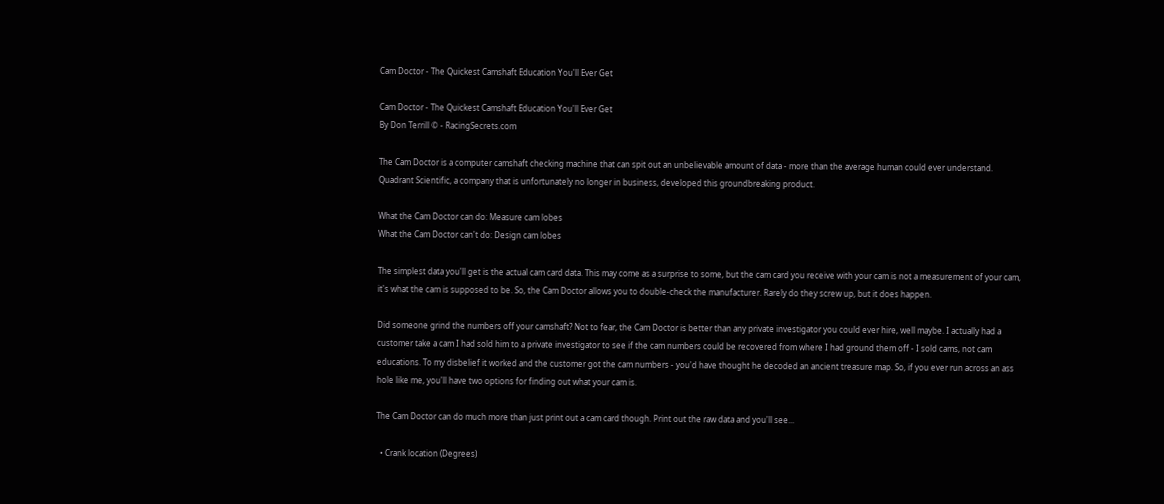Cam Doctor - The Quickest Camshaft Education You'll Ever Get

Cam Doctor - The Quickest Camshaft Education You'll Ever Get
By Don Terrill © - RacingSecrets.com

The Cam Doctor is a computer camshaft checking machine that can spit out an unbelievable amount of data - more than the average human could ever understand. Quadrant Scientific, a company that is unfortunately no longer in business, developed this groundbreaking product.

What the Cam Doctor can do: Measure cam lobes
What the Cam Doctor can't do: Design cam lobes

The simplest data you'll get is the actual cam card data. This may come as a surprise to some, but the cam card you receive with your cam is not a measurement of your cam, it's what the cam is supposed to be. So, the Cam Doctor allows you to double-check the manufacturer. Rarely do they screw up, but it does happen.

Did someone grind the numbers off your camshaft? Not to fear, the Cam Doctor is better than any private investigator you could ever hire, well maybe. I actually had a customer take a cam I had sold him to a private investigator to see if the cam numbers could be recovered from where I had ground them off - I sold cams, not cam educations. To my disbelief it worked and the customer got the cam numbers - you'd have thought he decoded an ancient treasure map. So, if you ever run across an ass hole like me, you'll have two options for finding out what your cam is.

The Cam Doctor can do much more than just print out a cam card though. Print out the raw data and you'll see...

  • Crank location (Degrees)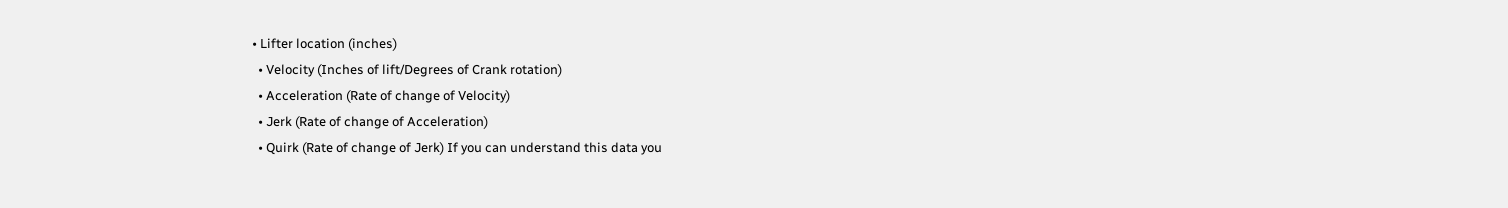• Lifter location (inches)
  • Velocity (Inches of lift/Degrees of Crank rotation)
  • Acceleration (Rate of change of Velocity)
  • Jerk (Rate of change of Acceleration)
  • Quirk (Rate of change of Jerk) If you can understand this data you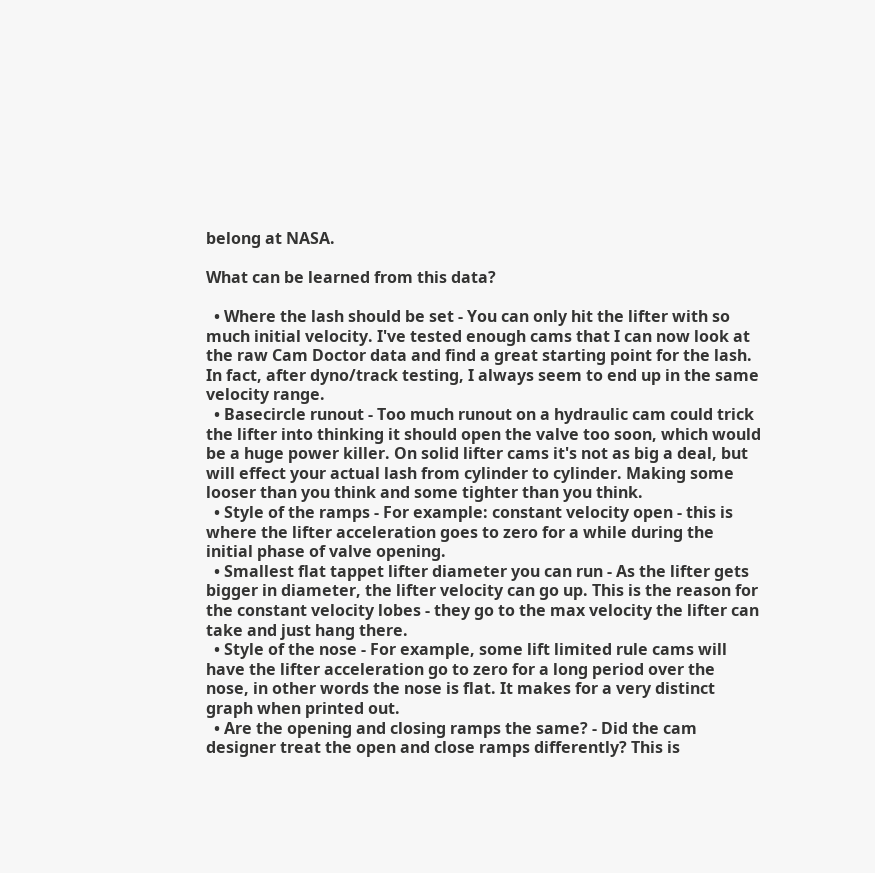belong at NASA.

What can be learned from this data?

  • Where the lash should be set - You can only hit the lifter with so much initial velocity. I've tested enough cams that I can now look at the raw Cam Doctor data and find a great starting point for the lash. In fact, after dyno/track testing, I always seem to end up in the same velocity range.
  • Basecircle runout - Too much runout on a hydraulic cam could trick the lifter into thinking it should open the valve too soon, which would be a huge power killer. On solid lifter cams it's not as big a deal, but will effect your actual lash from cylinder to cylinder. Making some looser than you think and some tighter than you think.
  • Style of the ramps - For example: constant velocity open - this is where the lifter acceleration goes to zero for a while during the initial phase of valve opening.
  • Smallest flat tappet lifter diameter you can run - As the lifter gets bigger in diameter, the lifter velocity can go up. This is the reason for the constant velocity lobes - they go to the max velocity the lifter can take and just hang there.
  • Style of the nose - For example, some lift limited rule cams will have the lifter acceleration go to zero for a long period over the nose, in other words the nose is flat. It makes for a very distinct graph when printed out.
  • Are the opening and closing ramps the same? - Did the cam designer treat the open and close ramps differently? This is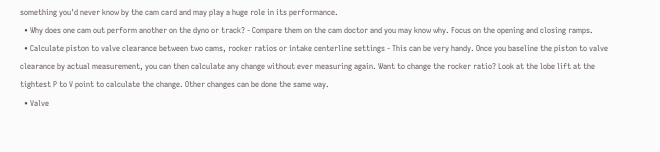something you'd never know by the cam card and may play a huge role in its performance.
  • Why does one cam out perform another on the dyno or track? - Compare them on the cam doctor and you may know why. Focus on the opening and closing ramps.
  • Calculate piston to valve clearance between two cams, rocker ratios or intake centerline settings - This can be very handy. Once you baseline the piston to valve clearance by actual measurement, you can then calculate any change without ever measuring again. Want to change the rocker ratio? Look at the lobe lift at the tightest P to V point to calculate the change. Other changes can be done the same way.
  • Valve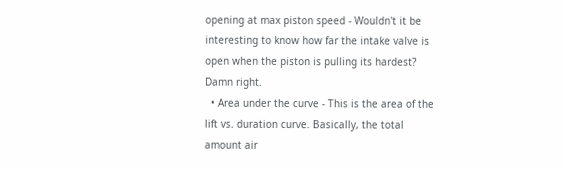opening at max piston speed - Wouldn't it be interesting to know how far the intake valve is open when the piston is pulling its hardest? Damn right.
  • Area under the curve - This is the area of the lift vs. duration curve. Basically, the total amount air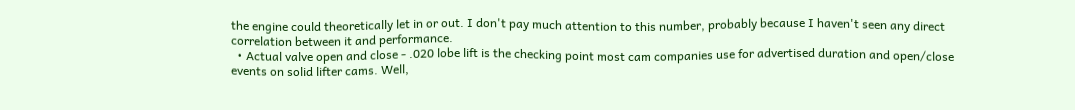the engine could theoretically let in or out. I don't pay much attention to this number, probably because I haven't seen any direct correlation between it and performance.
  • Actual valve open and close - .020 lobe lift is the checking point most cam companies use for advertised duration and open/close events on solid lifter cams. Well,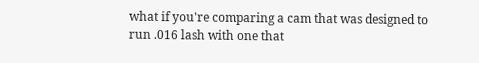what if you're comparing a cam that was designed to run .016 lash with one that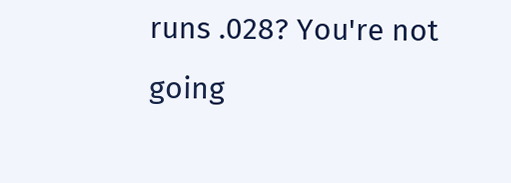runs .028? You're not going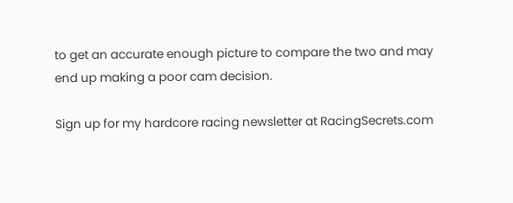to get an accurate enough picture to compare the two and may end up making a poor cam decision.

Sign up for my hardcore racing newsletter at RacingSecrets.com